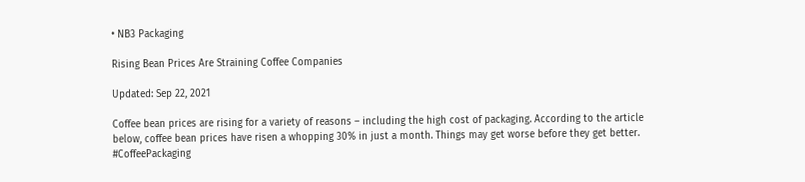• NB3 Packaging

Rising Bean Prices Are Straining Coffee Companies

Updated: Sep 22, 2021

Coffee bean prices are rising for a variety of reasons – including the high cost of packaging. According to the article below, coffee bean prices have risen a whopping 30% in just a month. Things may get worse before they get better. #CoffeePackaging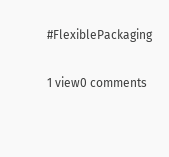#FlexiblePackaging

1 view0 comments